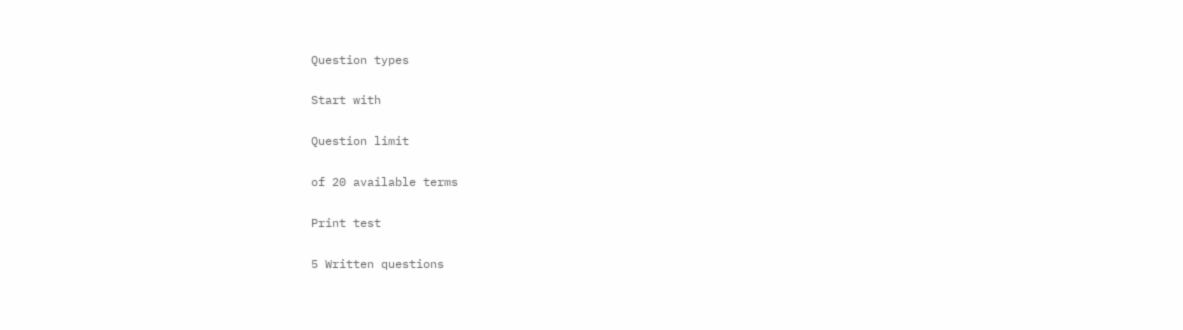Question types

Start with

Question limit

of 20 available terms

Print test

5 Written questions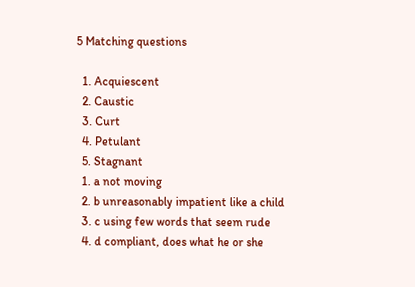5 Matching questions

  1. Acquiescent
  2. Caustic
  3. Curt
  4. Petulant
  5. Stagnant
  1. a not moving
  2. b unreasonably impatient like a child
  3. c using few words that seem rude
  4. d compliant, does what he or she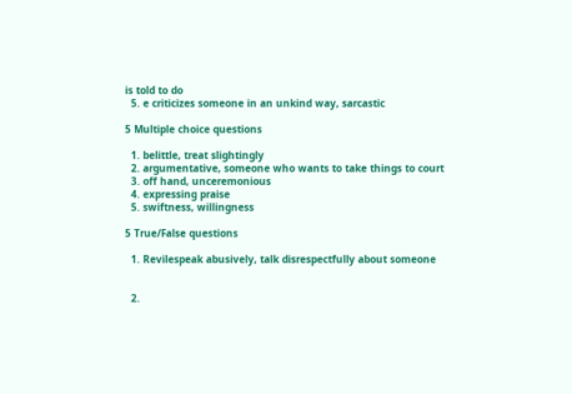is told to do
  5. e criticizes someone in an unkind way, sarcastic

5 Multiple choice questions

  1. belittle, treat slightingly
  2. argumentative, someone who wants to take things to court
  3. off hand, unceremonious
  4. expressing praise
  5. swiftness, willingness

5 True/False questions

  1. Revilespeak abusively, talk disrespectfully about someone


  2.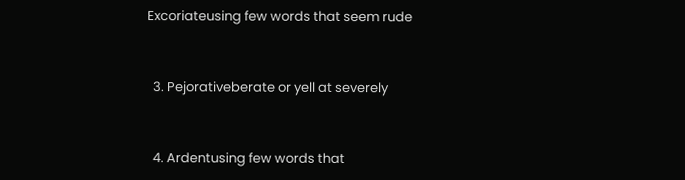Excoriateusing few words that seem rude


  3. Pejorativeberate or yell at severely


  4. Ardentusing few words that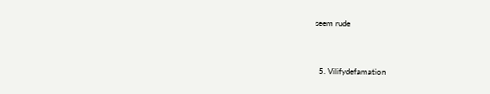seem rude


  5. Vilifydefamation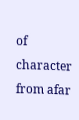of character from afar